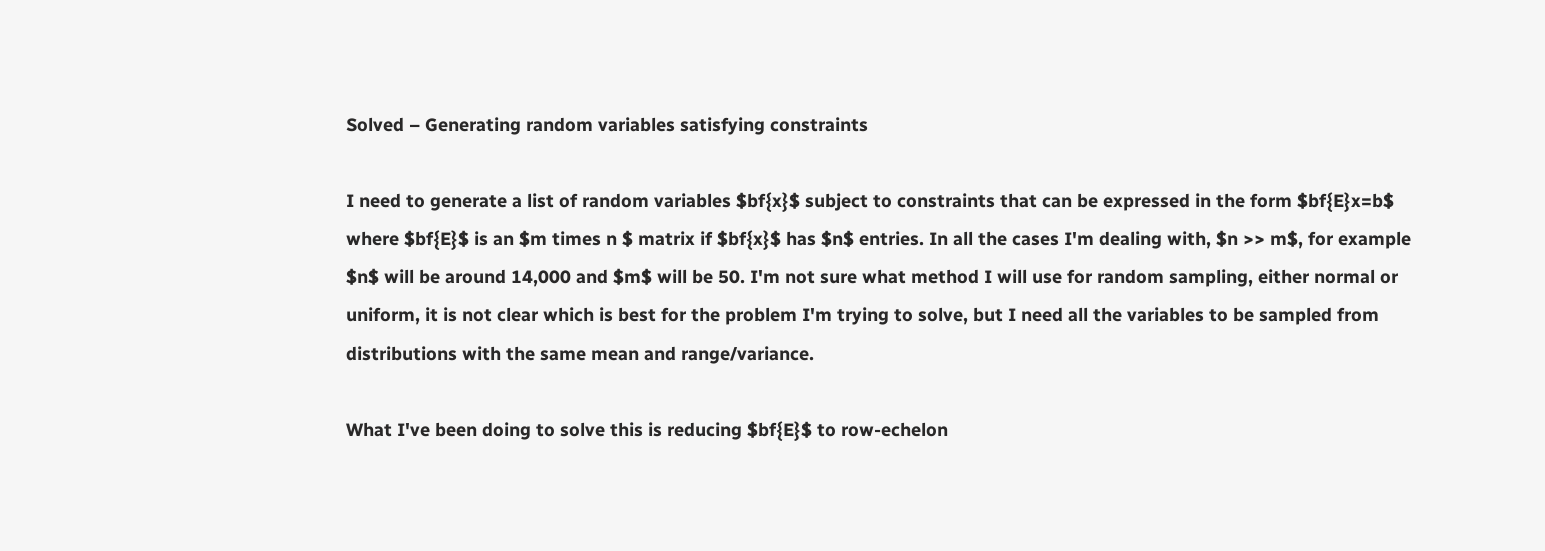Solved – Generating random variables satisfying constraints

I need to generate a list of random variables $bf{x}$ subject to constraints that can be expressed in the form $bf{E}x=b$ where $bf{E}$ is an $m times n $ matrix if $bf{x}$ has $n$ entries. In all the cases I'm dealing with, $n >> m$, for example $n$ will be around 14,000 and $m$ will be 50. I'm not sure what method I will use for random sampling, either normal or uniform, it is not clear which is best for the problem I'm trying to solve, but I need all the variables to be sampled from distributions with the same mean and range/variance.

What I've been doing to solve this is reducing $bf{E}$ to row-echelon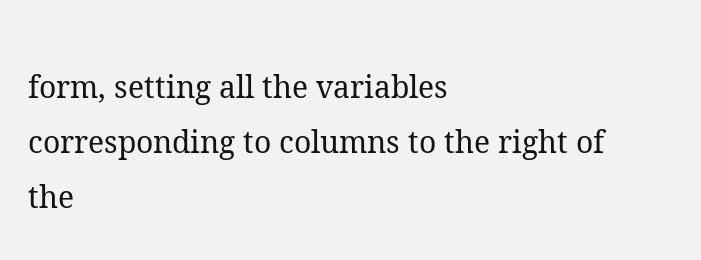form, setting all the variables corresponding to columns to the right of the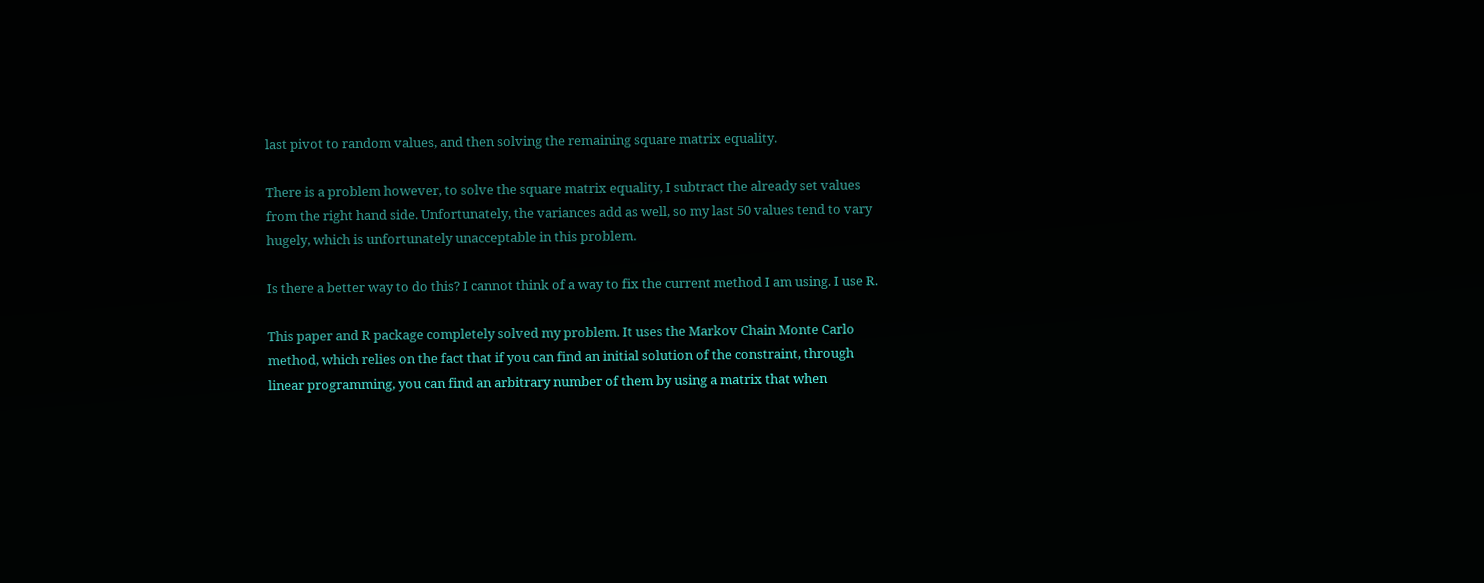last pivot to random values, and then solving the remaining square matrix equality.

There is a problem however, to solve the square matrix equality, I subtract the already set values from the right hand side. Unfortunately, the variances add as well, so my last 50 values tend to vary hugely, which is unfortunately unacceptable in this problem.

Is there a better way to do this? I cannot think of a way to fix the current method I am using. I use R.

This paper and R package completely solved my problem. It uses the Markov Chain Monte Carlo method, which relies on the fact that if you can find an initial solution of the constraint, through linear programming, you can find an arbitrary number of them by using a matrix that when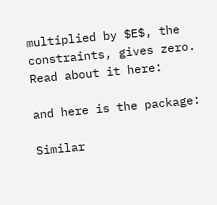multiplied by $E$, the constraints, gives zero. Read about it here:

and here is the package:

Similar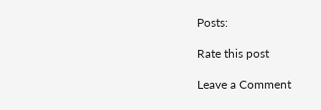Posts:

Rate this post

Leave a Comment